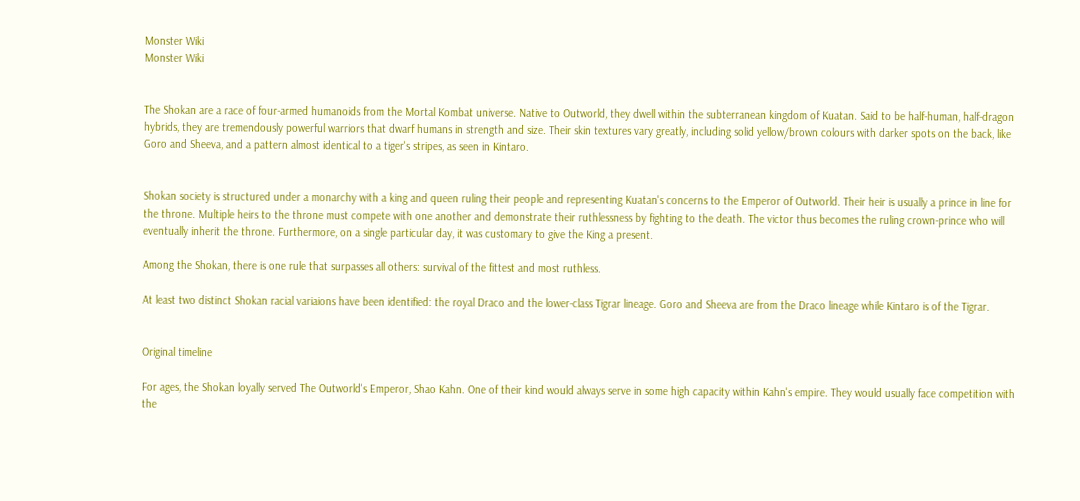Monster Wiki
Monster Wiki


The Shokan are a race of four-armed humanoids from the Mortal Kombat universe. Native to Outworld, they dwell within the subterranean kingdom of Kuatan. Said to be half-human, half-dragon hybrids, they are tremendously powerful warriors that dwarf humans in strength and size. Their skin textures vary greatly, including solid yellow/brown colours with darker spots on the back, like Goro and Sheeva, and a pattern almost identical to a tiger's stripes, as seen in Kintaro.


Shokan society is structured under a monarchy with a king and queen ruling their people and representing Kuatan's concerns to the Emperor of Outworld. Their heir is usually a prince in line for the throne. Multiple heirs to the throne must compete with one another and demonstrate their ruthlessness by fighting to the death. The victor thus becomes the ruling crown-prince who will eventually inherit the throne. Furthermore, on a single particular day, it was customary to give the King a present.

Among the Shokan, there is one rule that surpasses all others: survival of the fittest and most ruthless.

At least two distinct Shokan racial variaions have been identified: the royal Draco and the lower-class Tigrar lineage. Goro and Sheeva are from the Draco lineage while Kintaro is of the Tigrar.


Original timeline

For ages, the Shokan loyally served The Outworld's Emperor, Shao Kahn. One of their kind would always serve in some high capacity within Kahn's empire. They would usually face competition with the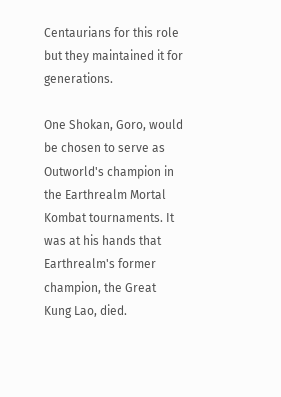Centaurians for this role but they maintained it for generations.

One Shokan, Goro, would be chosen to serve as Outworld's champion in the Earthrealm Mortal Kombat tournaments. It was at his hands that Earthrealm's former champion, the Great Kung Lao, died.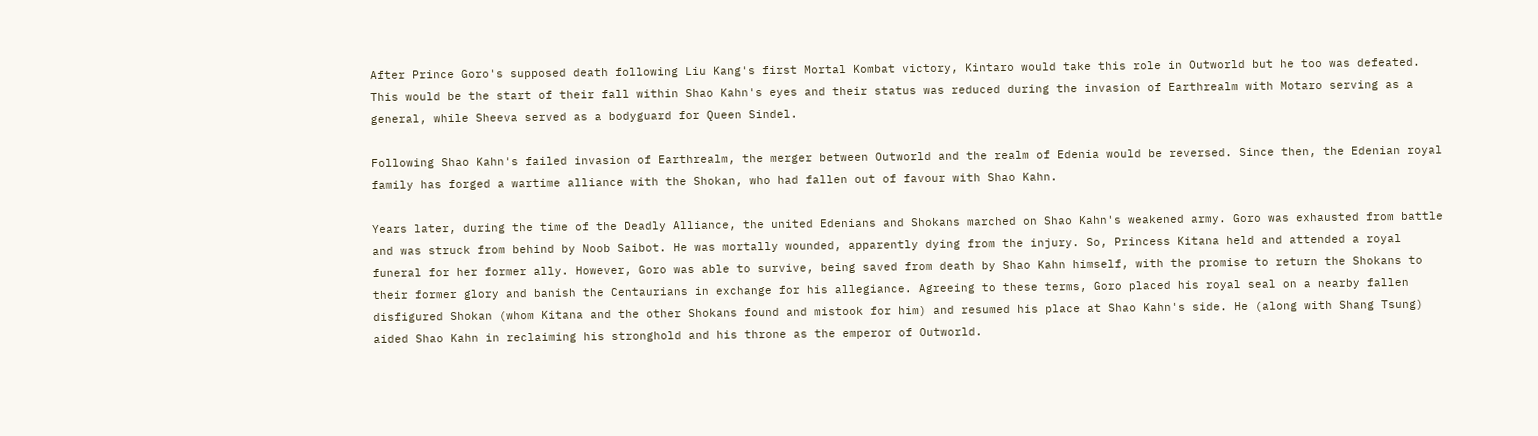After Prince Goro's supposed death following Liu Kang's first Mortal Kombat victory, Kintaro would take this role in Outworld but he too was defeated. This would be the start of their fall within Shao Kahn's eyes and their status was reduced during the invasion of Earthrealm with Motaro serving as a general, while Sheeva served as a bodyguard for Queen Sindel.

Following Shao Kahn's failed invasion of Earthrealm, the merger between Outworld and the realm of Edenia would be reversed. Since then, the Edenian royal family has forged a wartime alliance with the Shokan, who had fallen out of favour with Shao Kahn.

Years later, during the time of the Deadly Alliance, the united Edenians and Shokans marched on Shao Kahn's weakened army. Goro was exhausted from battle and was struck from behind by Noob Saibot. He was mortally wounded, apparently dying from the injury. So, Princess Kitana held and attended a royal funeral for her former ally. However, Goro was able to survive, being saved from death by Shao Kahn himself, with the promise to return the Shokans to their former glory and banish the Centaurians in exchange for his allegiance. Agreeing to these terms, Goro placed his royal seal on a nearby fallen disfigured Shokan (whom Kitana and the other Shokans found and mistook for him) and resumed his place at Shao Kahn's side. He (along with Shang Tsung) aided Shao Kahn in reclaiming his stronghold and his throne as the emperor of Outworld.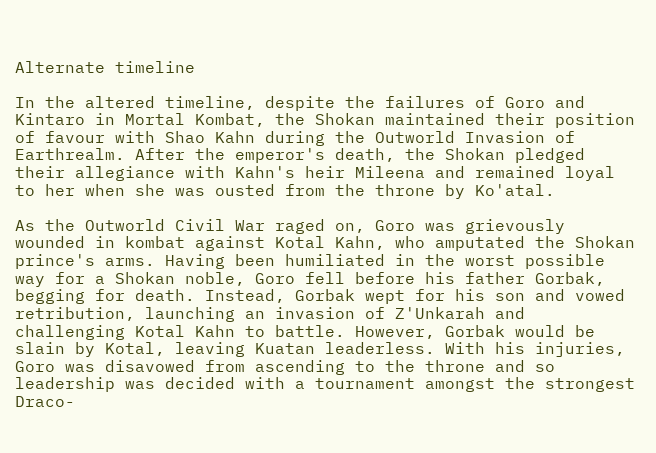Alternate timeline

In the altered timeline, despite the failures of Goro and Kintaro in Mortal Kombat, the Shokan maintained their position of favour with Shao Kahn during the Outworld Invasion of Earthrealm. After the emperor's death, the Shokan pledged their allegiance with Kahn's heir Mileena and remained loyal to her when she was ousted from the throne by Ko'atal.

As the Outworld Civil War raged on, Goro was grievously wounded in kombat against Kotal Kahn, who amputated the Shokan prince's arms. Having been humiliated in the worst possible way for a Shokan noble, Goro fell before his father Gorbak, begging for death. Instead, Gorbak wept for his son and vowed retribution, launching an invasion of Z'Unkarah and challenging Kotal Kahn to battle. However, Gorbak would be slain by Kotal, leaving Kuatan leaderless. With his injuries, Goro was disavowed from ascending to the throne and so leadership was decided with a tournament amongst the strongest Draco-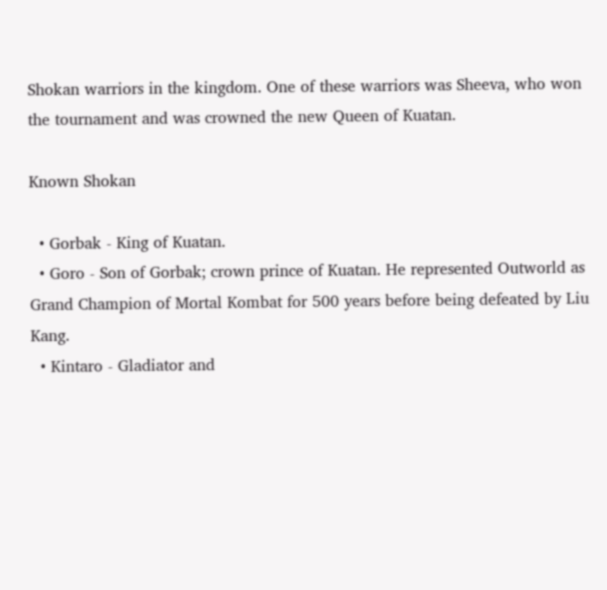Shokan warriors in the kingdom. One of these warriors was Sheeva, who won the tournament and was crowned the new Queen of Kuatan.

Known Shokan

  • Gorbak - King of Kuatan.
  • Goro - Son of Gorbak; crown prince of Kuatan. He represented Outworld as Grand Champion of Mortal Kombat for 500 years before being defeated by Liu Kang.
  • Kintaro - Gladiator and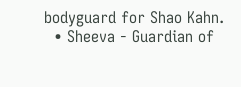bodyguard for Shao Kahn.
  • Sheeva - Guardian of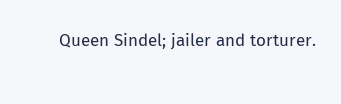Queen Sindel; jailer and torturer.